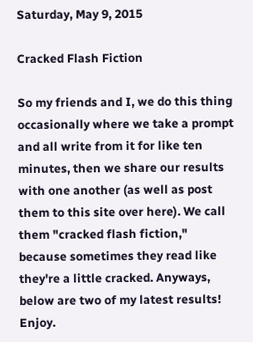Saturday, May 9, 2015

Cracked Flash Fiction

So my friends and I, we do this thing occasionally where we take a prompt and all write from it for like ten minutes, then we share our results with one another (as well as post them to this site over here). We call them "cracked flash fiction," because sometimes they read like they're a little cracked. Anyways, below are two of my latest results! Enjoy.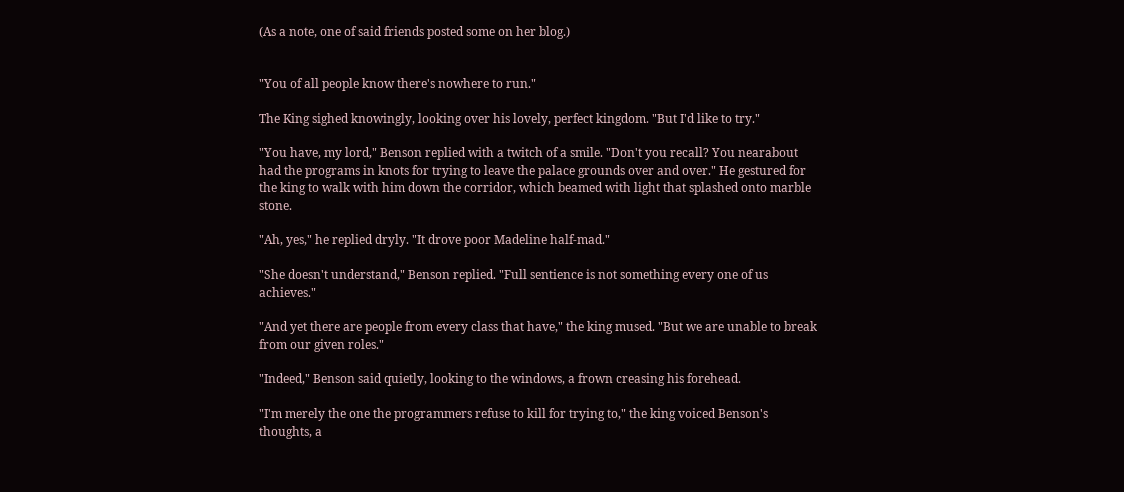(As a note, one of said friends posted some on her blog.)


"You of all people know there's nowhere to run."

The King sighed knowingly, looking over his lovely, perfect kingdom. "But I'd like to try."

"You have, my lord," Benson replied with a twitch of a smile. "Don't you recall? You nearabout had the programs in knots for trying to leave the palace grounds over and over." He gestured for the king to walk with him down the corridor, which beamed with light that splashed onto marble stone.

"Ah, yes," he replied dryly. "It drove poor Madeline half-mad."

"She doesn't understand," Benson replied. "Full sentience is not something every one of us achieves."

"And yet there are people from every class that have," the king mused. "But we are unable to break from our given roles."

"Indeed," Benson said quietly, looking to the windows, a frown creasing his forehead.

"I'm merely the one the programmers refuse to kill for trying to," the king voiced Benson's thoughts, a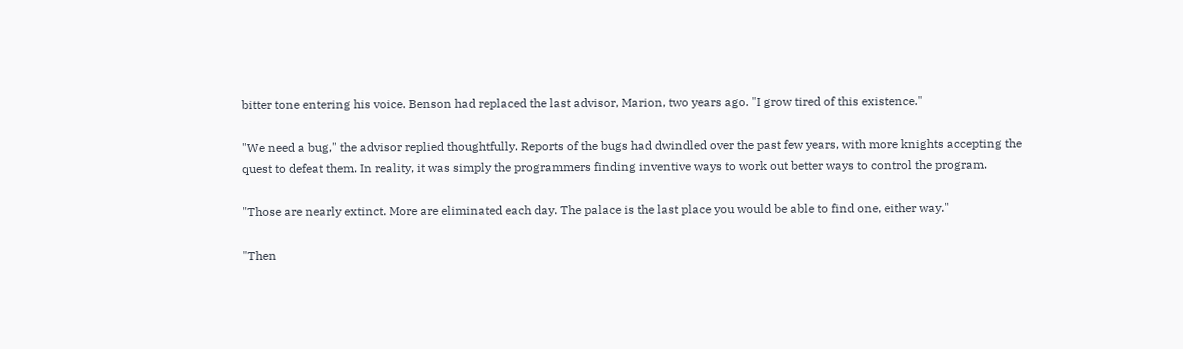bitter tone entering his voice. Benson had replaced the last advisor, Marion, two years ago. "I grow tired of this existence."

"We need a bug," the advisor replied thoughtfully. Reports of the bugs had dwindled over the past few years, with more knights accepting the quest to defeat them. In reality, it was simply the programmers finding inventive ways to work out better ways to control the program.

"Those are nearly extinct. More are eliminated each day. The palace is the last place you would be able to find one, either way."

"Then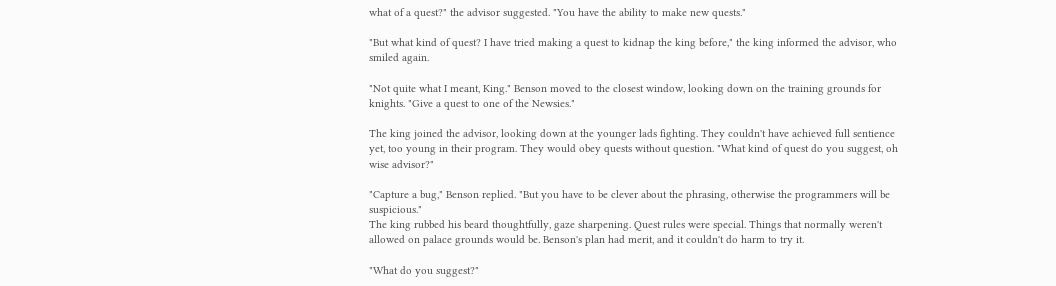what of a quest?" the advisor suggested. "You have the ability to make new quests."

"But what kind of quest? I have tried making a quest to kidnap the king before," the king informed the advisor, who smiled again.

"Not quite what I meant, King." Benson moved to the closest window, looking down on the training grounds for knights. "Give a quest to one of the Newsies."

The king joined the advisor, looking down at the younger lads fighting. They couldn't have achieved full sentience yet, too young in their program. They would obey quests without question. "What kind of quest do you suggest, oh wise advisor?"

"Capture a bug," Benson replied. "But you have to be clever about the phrasing, otherwise the programmers will be suspicious."
The king rubbed his beard thoughtfully, gaze sharpening. Quest rules were special. Things that normally weren't allowed on palace grounds would be. Benson's plan had merit, and it couldn't do harm to try it.

"What do you suggest?"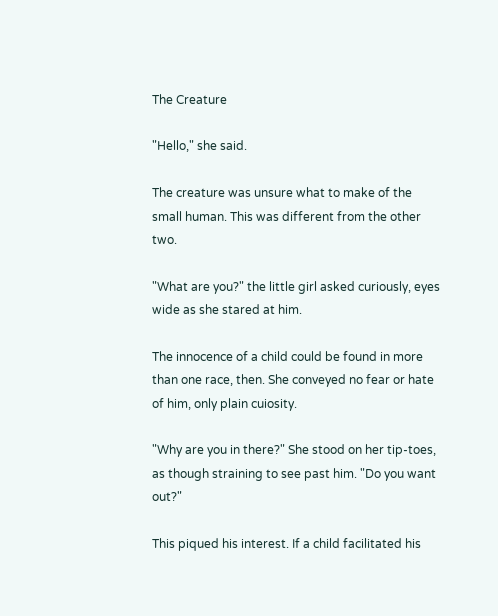The Creature

"Hello," she said.

The creature was unsure what to make of the small human. This was different from the other two.

"What are you?" the little girl asked curiously, eyes wide as she stared at him.

The innocence of a child could be found in more than one race, then. She conveyed no fear or hate of him, only plain cuiosity.

"Why are you in there?" She stood on her tip-toes, as though straining to see past him. "Do you want out?"

This piqued his interest. If a child facilitated his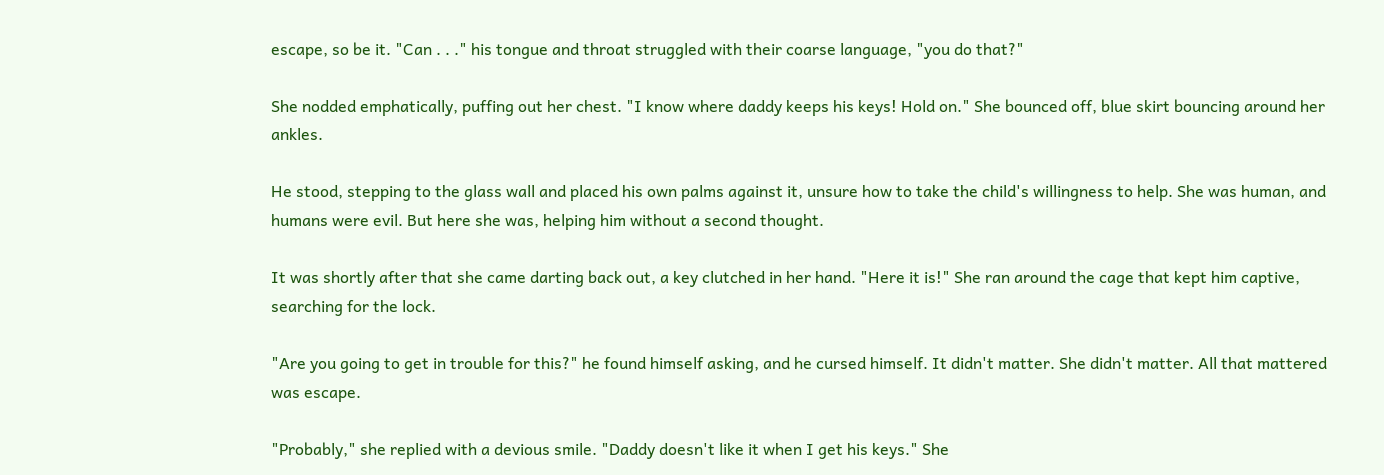escape, so be it. "Can . . ." his tongue and throat struggled with their coarse language, "you do that?"

She nodded emphatically, puffing out her chest. "I know where daddy keeps his keys! Hold on." She bounced off, blue skirt bouncing around her ankles.

He stood, stepping to the glass wall and placed his own palms against it, unsure how to take the child's willingness to help. She was human, and humans were evil. But here she was, helping him without a second thought.

It was shortly after that she came darting back out, a key clutched in her hand. "Here it is!" She ran around the cage that kept him captive, searching for the lock.

"Are you going to get in trouble for this?" he found himself asking, and he cursed himself. It didn't matter. She didn't matter. All that mattered was escape.

"Probably," she replied with a devious smile. "Daddy doesn't like it when I get his keys." She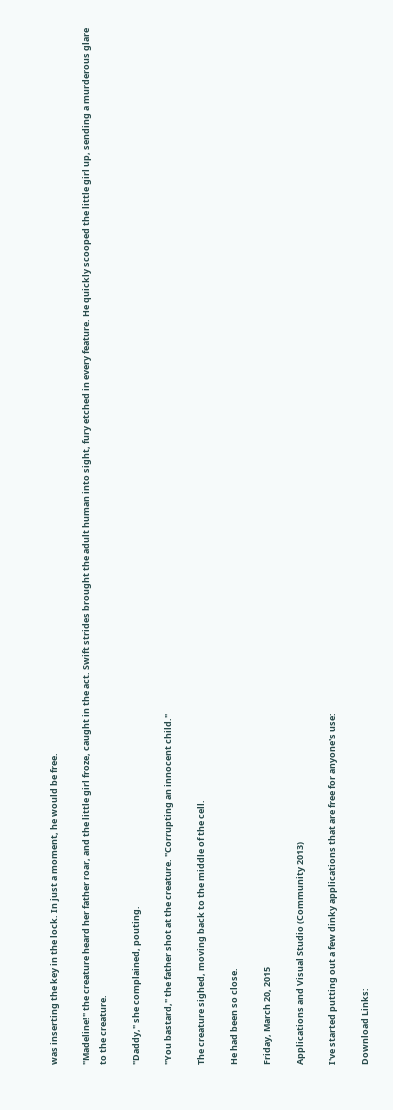was inserting the key in the lock. In just a moment, he would be free.

"Madeline!" the creature heard her father roar, and the little girl froze, caught in the act. Swift strides brought the adult human into sight, fury etched in every feature. He quickly scooped the little girl up, sending a murderous glare to the creature.

"Daddy," she complained, pouting.

"You bastard," the father shot at the creature. "Corrupting an innocent child."

The creature sighed, moving back to the middle of the cell.

He had been so close.

Friday, March 20, 2015

Applications and Visual Studio (Community 2013)

I've started putting out a few dinky applications that are free for anyone's use:

Download Links: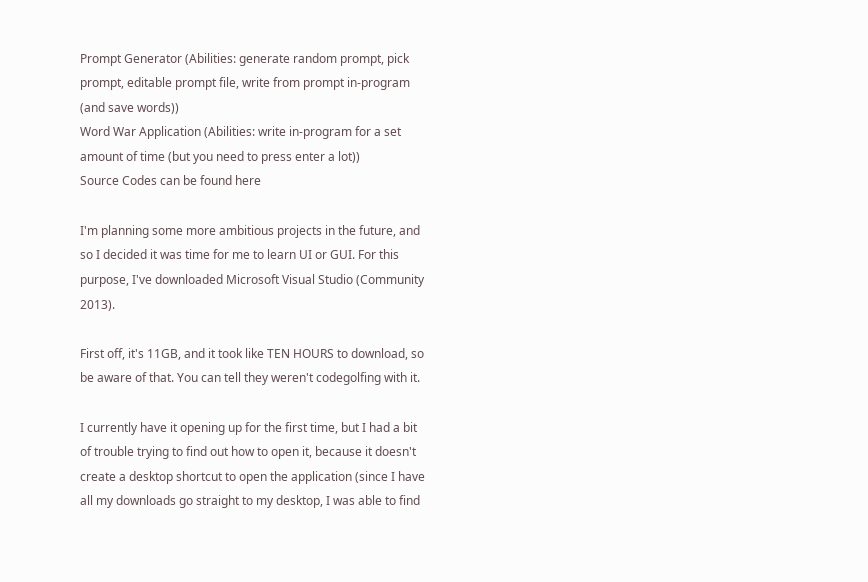Prompt Generator (Abilities: generate random prompt, pick prompt, editable prompt file, write from prompt in-program (and save words))
Word War Application (Abilities: write in-program for a set amount of time (but you need to press enter a lot))
Source Codes can be found here

I'm planning some more ambitious projects in the future, and so I decided it was time for me to learn UI or GUI. For this purpose, I've downloaded Microsoft Visual Studio (Community 2013).

First off, it's 11GB, and it took like TEN HOURS to download, so be aware of that. You can tell they weren't codegolfing with it.

I currently have it opening up for the first time, but I had a bit of trouble trying to find out how to open it, because it doesn't create a desktop shortcut to open the application (since I have all my downloads go straight to my desktop, I was able to find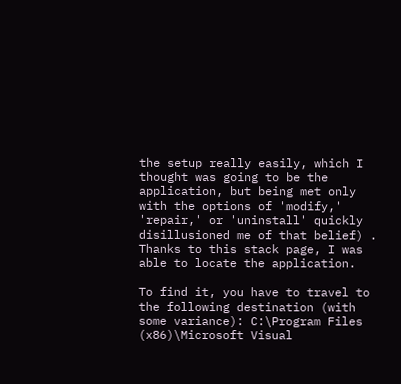the setup really easily, which I thought was going to be the application, but being met only with the options of 'modify,' 'repair,' or 'uninstall' quickly disillusioned me of that belief) . Thanks to this stack page, I was able to locate the application.

To find it, you have to travel to the following destination (with some variance): C:\Program Files (x86)\Microsoft Visual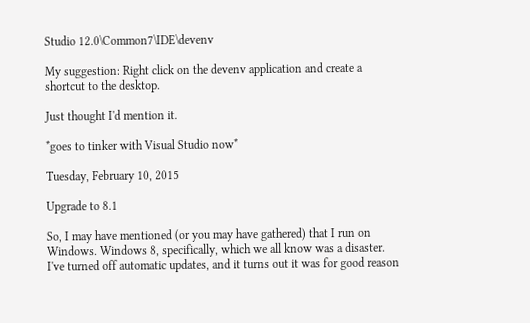Studio 12.0\Common7\IDE\devenv

My suggestion: Right click on the devenv application and create a shortcut to the desktop.

Just thought I'd mention it.

*goes to tinker with Visual Studio now*

Tuesday, February 10, 2015

Upgrade to 8.1

So, I may have mentioned (or you may have gathered) that I run on Windows. Windows 8, specifically, which we all know was a disaster. I've turned off automatic updates, and it turns out it was for good reason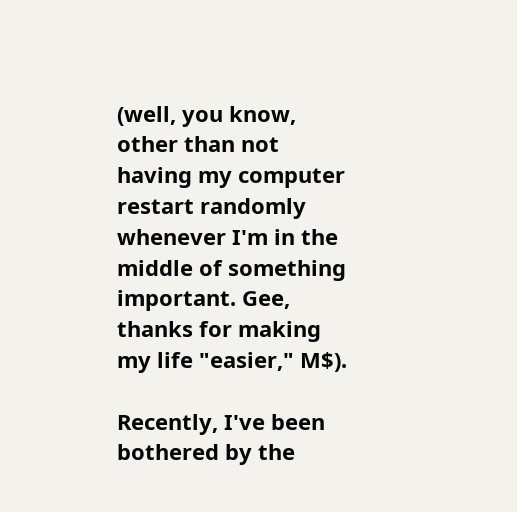(well, you know, other than not having my computer restart randomly whenever I'm in the middle of something important. Gee, thanks for making my life "easier," M$).

Recently, I've been bothered by the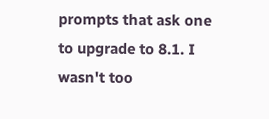prompts that ask one to upgrade to 8.1. I wasn't too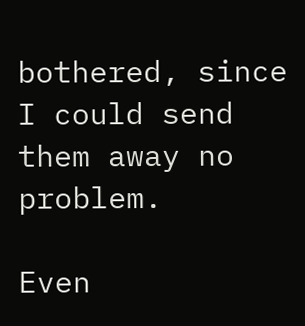bothered, since I could send them away no problem.

Even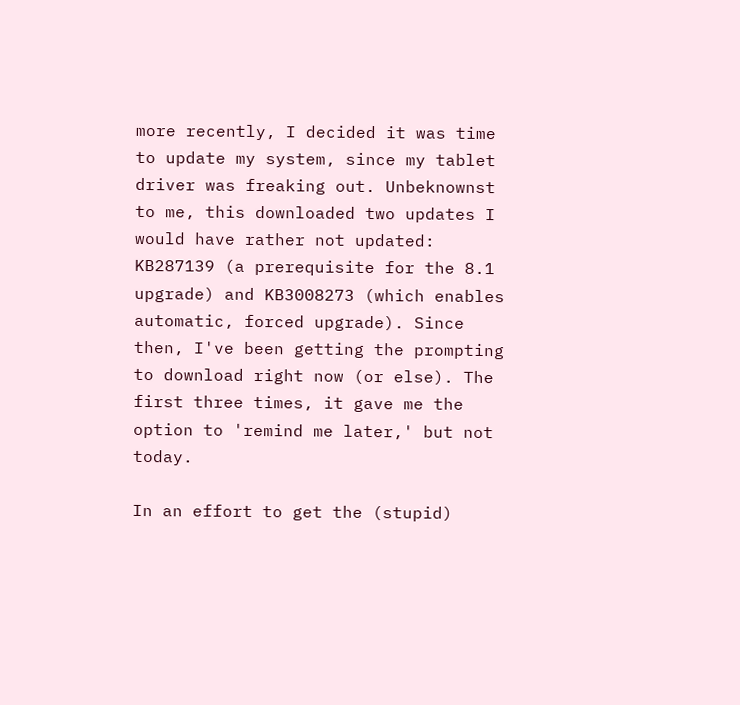more recently, I decided it was time to update my system, since my tablet driver was freaking out. Unbeknownst to me, this downloaded two updates I would have rather not updated: KB287139 (a prerequisite for the 8.1 upgrade) and KB3008273 (which enables automatic, forced upgrade). Since then, I've been getting the prompting to download right now (or else). The first three times, it gave me the option to 'remind me later,' but not today.

In an effort to get the (stupid)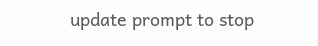update prompt to stop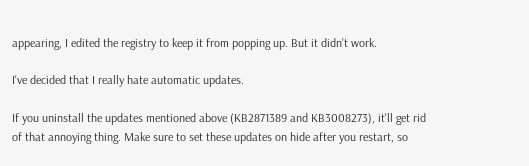appearing, I edited the registry to keep it from popping up. But it didn't work.

I've decided that I really hate automatic updates.

If you uninstall the updates mentioned above (KB2871389 and KB3008273), it'll get rid of that annoying thing. Make sure to set these updates on hide after you restart, so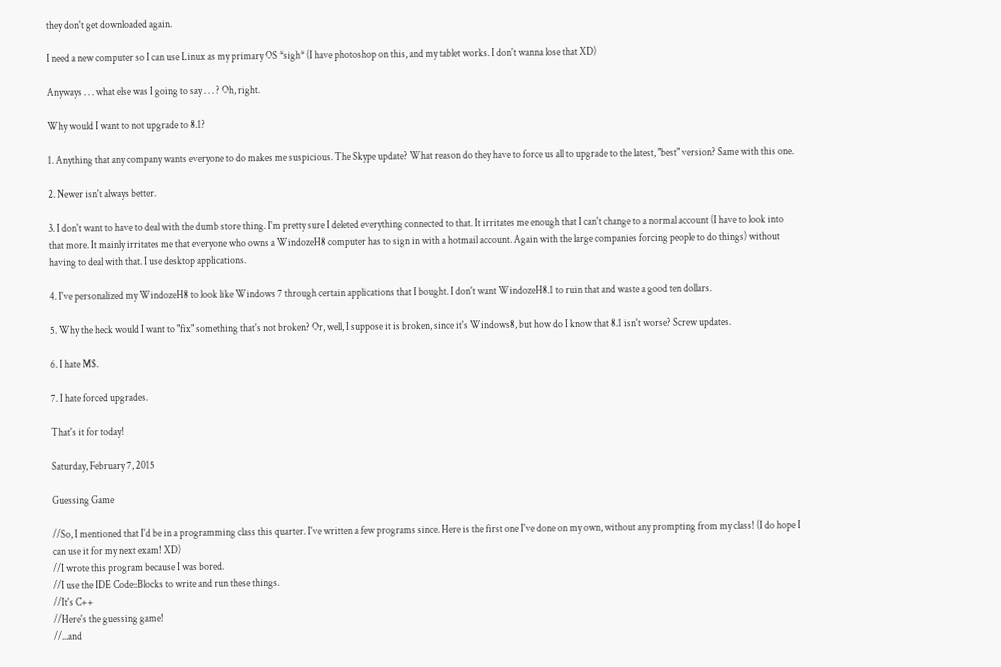they don't get downloaded again.

I need a new computer so I can use Linux as my primary OS *sigh* (I have photoshop on this, and my tablet works. I don't wanna lose that XD)

Anyways . . . what else was I going to say . . . ? Oh, right.

Why would I want to not upgrade to 8.1?

1. Anything that any company wants everyone to do makes me suspicious. The Skype update? What reason do they have to force us all to upgrade to the latest, "best" version? Same with this one.

2. Newer isn't always better.

3. I don't want to have to deal with the dumb store thing. I'm pretty sure I deleted everything connected to that. It irritates me enough that I can't change to a normal account (I have to look into that more. It mainly irritates me that everyone who owns a WindozeH8 computer has to sign in with a hotmail account. Again with the large companies forcing people to do things) without having to deal with that. I use desktop applications.

4. I've personalized my WindozeH8 to look like Windows 7 through certain applications that I bought. I don't want WindozeH8.1 to ruin that and waste a good ten dollars.

5. Why the heck would I want to "fix" something that's not broken? Or, well, I suppose it is broken, since it's Windows8, but how do I know that 8.1 isn't worse? Screw updates.

6. I hate M$.

7. I hate forced upgrades.

That's it for today!

Saturday, February 7, 2015

Guessing Game

//So, I mentioned that I'd be in a programming class this quarter. I've written a few programs since. Here is the first one I've done on my own, without any prompting from my class! (I do hope I can use it for my next exam! XD)
//I wrote this program because I was bored.
//I use the IDE Code::Blocks to write and run these things.
//It's C++
//Here's the guessing game!
//...and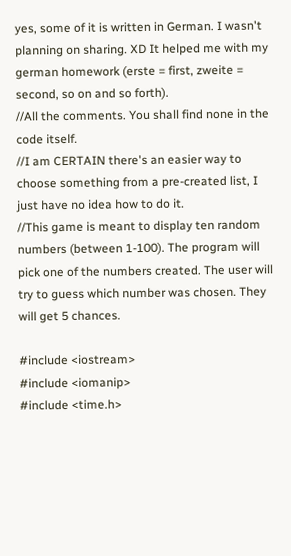yes, some of it is written in German. I wasn't planning on sharing. XD It helped me with my german homework (erste = first, zweite = second, so on and so forth).
//All the comments. You shall find none in the code itself.
//I am CERTAIN there's an easier way to choose something from a pre-created list, I just have no idea how to do it.
//This game is meant to display ten random numbers (between 1-100). The program will pick one of the numbers created. The user will try to guess which number was chosen. They will get 5 chances.

#include <iostream>
#include <iomanip>
#include <time.h>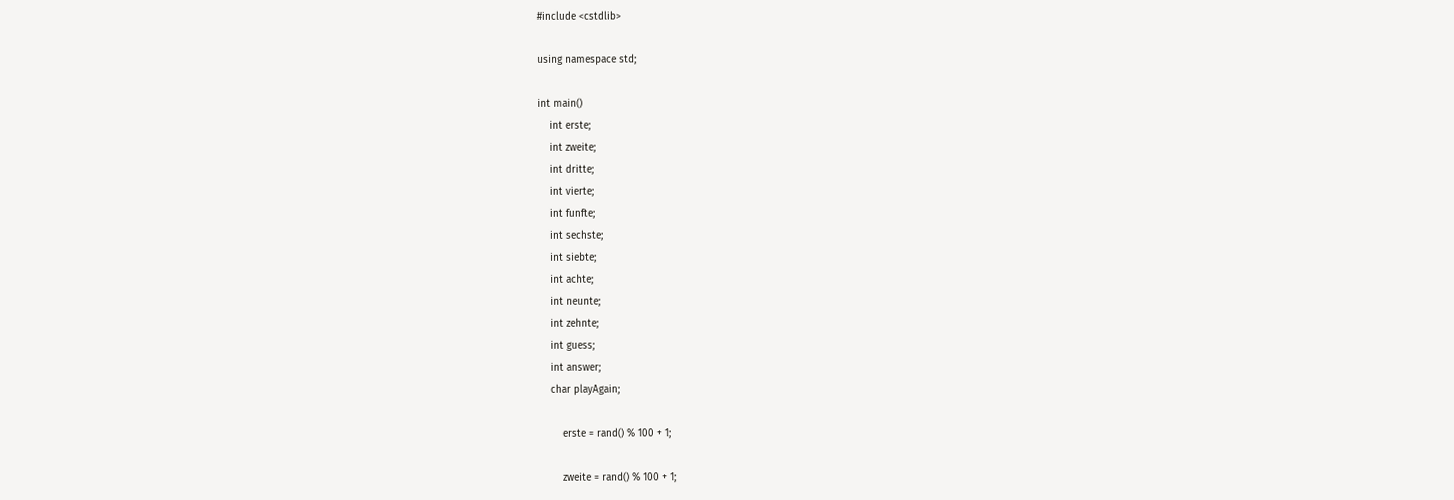#include <cstdlib>

using namespace std;

int main()
    int erste;
    int zweite;
    int dritte;
    int vierte;
    int funfte;
    int sechste;
    int siebte;
    int achte;
    int neunte;
    int zehnte;
    int guess;
    int answer;
    char playAgain;

        erste = rand() % 100 + 1;

        zweite = rand() % 100 + 1;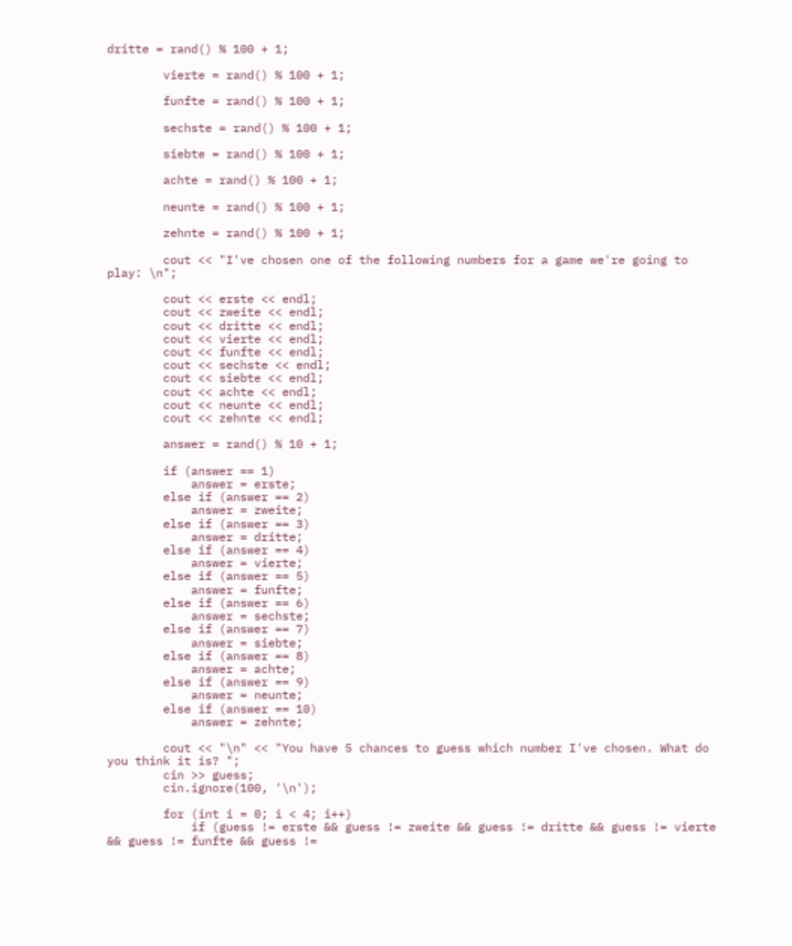dritte = rand() % 100 + 1;

        vierte = rand() % 100 + 1;

        funfte = rand() % 100 + 1;

        sechste = rand() % 100 + 1;

        siebte = rand() % 100 + 1;

        achte = rand() % 100 + 1;

        neunte = rand() % 100 + 1;

        zehnte = rand() % 100 + 1;

        cout << "I've chosen one of the following numbers for a game we're going to play: \n";

        cout << erste << endl;
        cout << zweite << endl;
        cout << dritte << endl;
        cout << vierte << endl;
        cout << funfte << endl;
        cout << sechste << endl;
        cout << siebte << endl;
        cout << achte << endl;
        cout << neunte << endl;
        cout << zehnte << endl;

        answer = rand() % 10 + 1;

        if (answer == 1)
            answer = erste;
        else if (answer == 2)
            answer = zweite;
        else if (answer == 3)
            answer = dritte;
        else if (answer == 4)
            answer = vierte;
        else if (answer == 5)
            answer = funfte;
        else if (answer == 6)
            answer = sechste;
        else if (answer == 7)
            answer = siebte;
        else if (answer == 8)
            answer = achte;
        else if (answer == 9)
            answer = neunte;
        else if (answer == 10)
            answer = zehnte;

        cout << "\n" << "You have 5 chances to guess which number I've chosen. What do you think it is? ";
        cin >> guess;
        cin.ignore(100, '\n');

        for (int i = 0; i < 4; i++)
            if (guess != erste && guess != zweite && guess != dritte && guess != vierte && guess != funfte && guess !=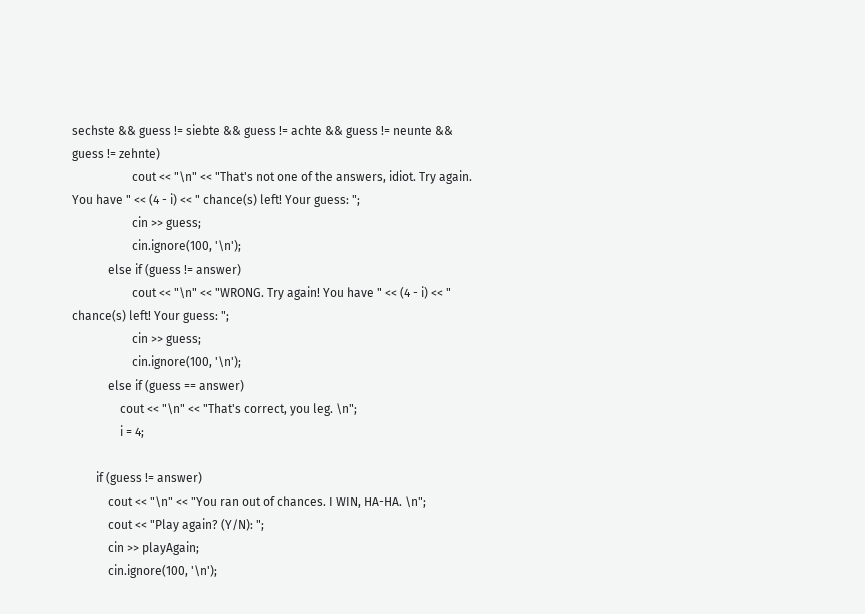sechste && guess != siebte && guess != achte && guess != neunte && guess != zehnte)
                    cout << "\n" << "That's not one of the answers, idiot. Try again. You have " << (4 - i) << " chance(s) left! Your guess: ";
                    cin >> guess;
                    cin.ignore(100, '\n');
            else if (guess != answer)
                    cout << "\n" << "WRONG. Try again! You have " << (4 - i) << " chance(s) left! Your guess: ";
                    cin >> guess;
                    cin.ignore(100, '\n');
            else if (guess == answer)
                cout << "\n" << "That's correct, you leg. \n";
                i = 4;

        if (guess != answer)
            cout << "\n" << "You ran out of chances. I WIN, HA-HA. \n";
            cout << "Play again? (Y/N): ";
            cin >> playAgain;
            cin.ignore(100, '\n');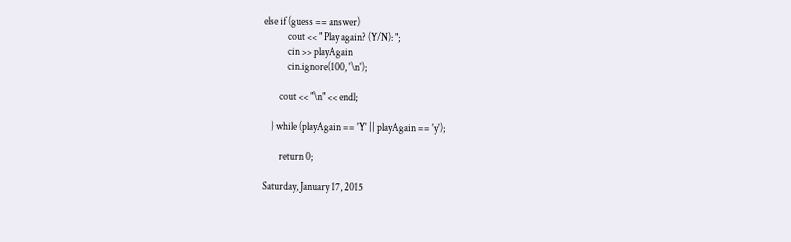else if (guess == answer)
            cout << " Play again? (Y/N): ";
            cin >> playAgain
            cin.ignore(100, '\n');

        cout << "\n" << endl;

    } while (playAgain == 'Y' || playAgain == 'y');

        return 0;

Saturday, January 17, 2015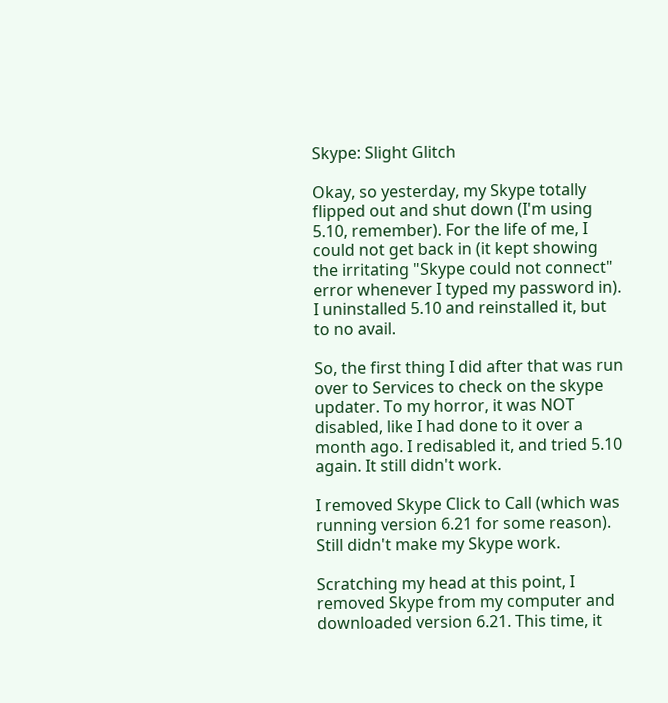Skype: Slight Glitch

Okay, so yesterday, my Skype totally flipped out and shut down (I'm using 5.10, remember). For the life of me, I could not get back in (it kept showing the irritating "Skype could not connect" error whenever I typed my password in). I uninstalled 5.10 and reinstalled it, but to no avail.

So, the first thing I did after that was run over to Services to check on the skype updater. To my horror, it was NOT disabled, like I had done to it over a month ago. I redisabled it, and tried 5.10 again. It still didn't work.

I removed Skype Click to Call (which was running version 6.21 for some reason). Still didn't make my Skype work.

Scratching my head at this point, I removed Skype from my computer and downloaded version 6.21. This time, it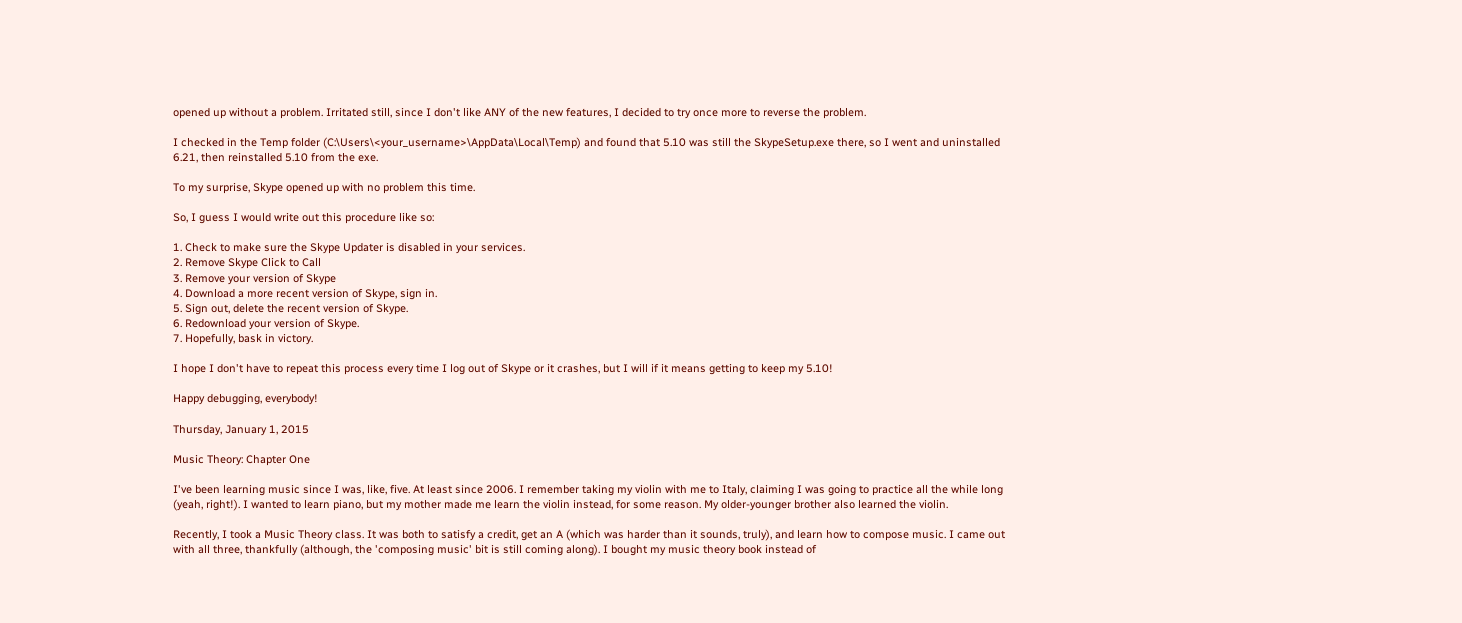opened up without a problem. Irritated still, since I don't like ANY of the new features, I decided to try once more to reverse the problem.

I checked in the Temp folder (C:\Users\<your_username>\AppData\Local\Temp) and found that 5.10 was still the SkypeSetup.exe there, so I went and uninstalled 6.21, then reinstalled 5.10 from the exe.

To my surprise, Skype opened up with no problem this time.

So, I guess I would write out this procedure like so:

1. Check to make sure the Skype Updater is disabled in your services.
2. Remove Skype Click to Call
3. Remove your version of Skype
4. Download a more recent version of Skype, sign in.
5. Sign out, delete the recent version of Skype.
6. Redownload your version of Skype.
7. Hopefully, bask in victory.

I hope I don't have to repeat this process every time I log out of Skype or it crashes, but I will if it means getting to keep my 5.10!

Happy debugging, everybody!

Thursday, January 1, 2015

Music Theory: Chapter One

I've been learning music since I was, like, five. At least since 2006. I remember taking my violin with me to Italy, claiming I was going to practice all the while long (yeah, right!). I wanted to learn piano, but my mother made me learn the violin instead, for some reason. My older-younger brother also learned the violin.

Recently, I took a Music Theory class. It was both to satisfy a credit, get an A (which was harder than it sounds, truly), and learn how to compose music. I came out with all three, thankfully (although, the 'composing music' bit is still coming along). I bought my music theory book instead of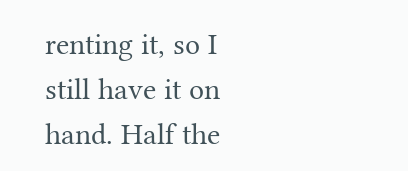renting it, so I still have it on hand. Half the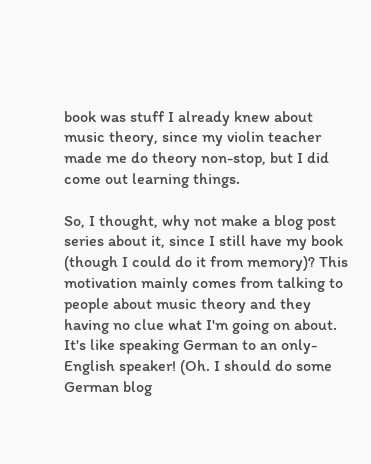book was stuff I already knew about music theory, since my violin teacher made me do theory non-stop, but I did come out learning things.

So, I thought, why not make a blog post series about it, since I still have my book (though I could do it from memory)? This motivation mainly comes from talking to people about music theory and they having no clue what I'm going on about. It's like speaking German to an only-English speaker! (Oh. I should do some German blog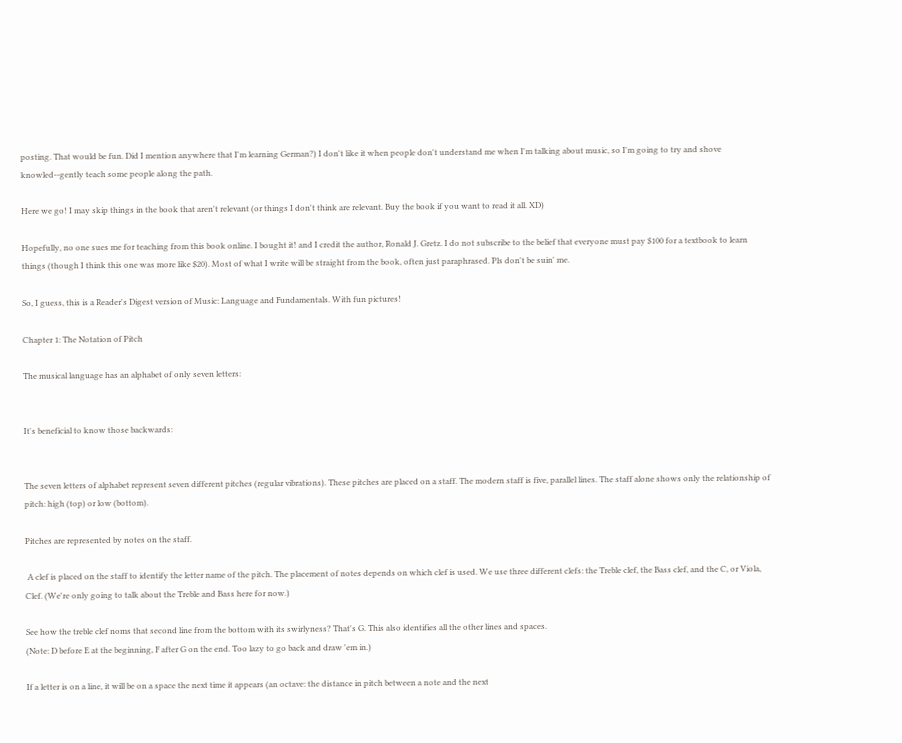posting. That would be fun. Did I mention anywhere that I'm learning German?) I don't like it when people don't understand me when I'm talking about music, so I'm going to try and shove knowled--gently teach some people along the path.

Here we go! I may skip things in the book that aren't relevant (or things I don't think are relevant. Buy the book if you want to read it all. XD)

Hopefully, no one sues me for teaching from this book online. I bought it! and I credit the author, Ronald J. Gretz. I do not subscribe to the belief that everyone must pay $100 for a textbook to learn things (though I think this one was more like $20). Most of what I write will be straight from the book, often just paraphrased. Pls don't be suin' me.

So, I guess, this is a Reader's Digest version of Music: Language and Fundamentals. With fun pictures!

Chapter 1: The Notation of Pitch

The musical language has an alphabet of only seven letters:


It's beneficial to know those backwards:


The seven letters of alphabet represent seven different pitches (regular vibrations). These pitches are placed on a staff. The modern staff is five, parallel lines. The staff alone shows only the relationship of pitch: high (top) or low (bottom).

Pitches are represented by notes on the staff.

 A clef is placed on the staff to identify the letter name of the pitch. The placement of notes depends on which clef is used. We use three different clefs: the Treble clef, the Bass clef, and the C, or Viola, Clef. (We're only going to talk about the Treble and Bass here for now.)

See how the treble clef noms that second line from the bottom with its swirlyness? That's G. This also identifies all the other lines and spaces.
(Note: D before E at the beginning, F after G on the end. Too lazy to go back and draw 'em in.)

If a letter is on a line, it will be on a space the next time it appears (an octave: the distance in pitch between a note and the next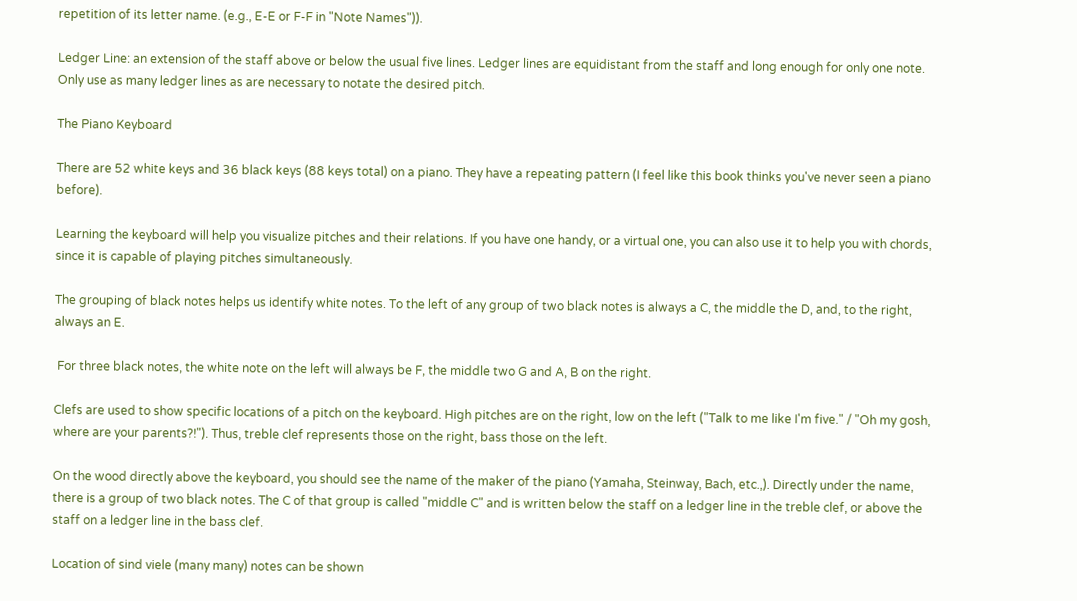repetition of its letter name. (e.g., E-E or F-F in "Note Names")).

Ledger Line: an extension of the staff above or below the usual five lines. Ledger lines are equidistant from the staff and long enough for only one note. Only use as many ledger lines as are necessary to notate the desired pitch.

The Piano Keyboard

There are 52 white keys and 36 black keys (88 keys total) on a piano. They have a repeating pattern (I feel like this book thinks you've never seen a piano before).

Learning the keyboard will help you visualize pitches and their relations. If you have one handy, or a virtual one, you can also use it to help you with chords, since it is capable of playing pitches simultaneously.

The grouping of black notes helps us identify white notes. To the left of any group of two black notes is always a C, the middle the D, and, to the right, always an E.

 For three black notes, the white note on the left will always be F, the middle two G and A, B on the right.

Clefs are used to show specific locations of a pitch on the keyboard. High pitches are on the right, low on the left ("Talk to me like I'm five." / "Oh my gosh, where are your parents?!"). Thus, treble clef represents those on the right, bass those on the left.

On the wood directly above the keyboard, you should see the name of the maker of the piano (Yamaha, Steinway, Bach, etc.,). Directly under the name, there is a group of two black notes. The C of that group is called "middle C" and is written below the staff on a ledger line in the treble clef, or above the staff on a ledger line in the bass clef.

Location of sind viele (many many) notes can be shown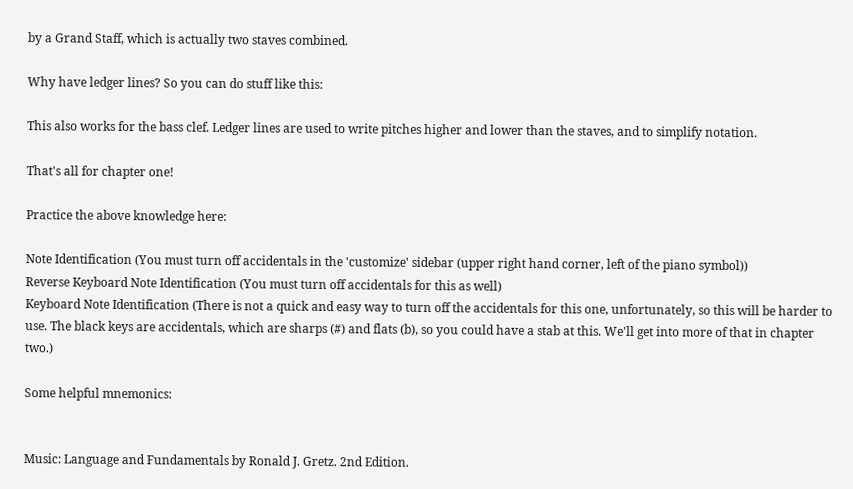by a Grand Staff, which is actually two staves combined.

Why have ledger lines? So you can do stuff like this:

This also works for the bass clef. Ledger lines are used to write pitches higher and lower than the staves, and to simplify notation.

That's all for chapter one!

Practice the above knowledge here:

Note Identification (You must turn off accidentals in the 'customize' sidebar (upper right hand corner, left of the piano symbol))
Reverse Keyboard Note Identification (You must turn off accidentals for this as well)
Keyboard Note Identification (There is not a quick and easy way to turn off the accidentals for this one, unfortunately, so this will be harder to use. The black keys are accidentals, which are sharps (#) and flats (b), so you could have a stab at this. We'll get into more of that in chapter two.)

Some helpful mnemonics:


Music: Language and Fundamentals by Ronald J. Gretz. 2nd Edition.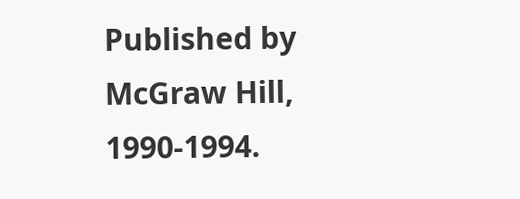Published by McGraw Hill, 1990-1994.